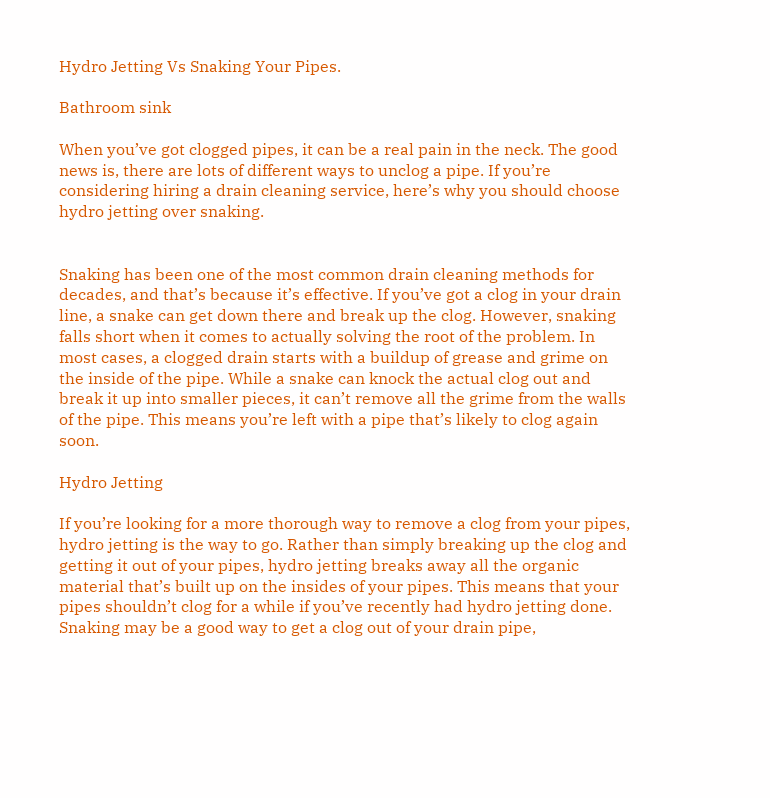Hydro Jetting Vs Snaking Your Pipes.

Bathroom sink

When you’ve got clogged pipes, it can be a real pain in the neck. The good news is, there are lots of different ways to unclog a pipe. If you’re considering hiring a drain cleaning service, here’s why you should choose hydro jetting over snaking.


Snaking has been one of the most common drain cleaning methods for decades, and that’s because it’s effective. If you’ve got a clog in your drain line, a snake can get down there and break up the clog. However, snaking falls short when it comes to actually solving the root of the problem. In most cases, a clogged drain starts with a buildup of grease and grime on the inside of the pipe. While a snake can knock the actual clog out and break it up into smaller pieces, it can’t remove all the grime from the walls of the pipe. This means you’re left with a pipe that’s likely to clog again soon.

Hydro Jetting

If you’re looking for a more thorough way to remove a clog from your pipes, hydro jetting is the way to go. Rather than simply breaking up the clog and getting it out of your pipes, hydro jetting breaks away all the organic material that’s built up on the insides of your pipes. This means that your pipes shouldn’t clog for a while if you’ve recently had hydro jetting done. Snaking may be a good way to get a clog out of your drain pipe,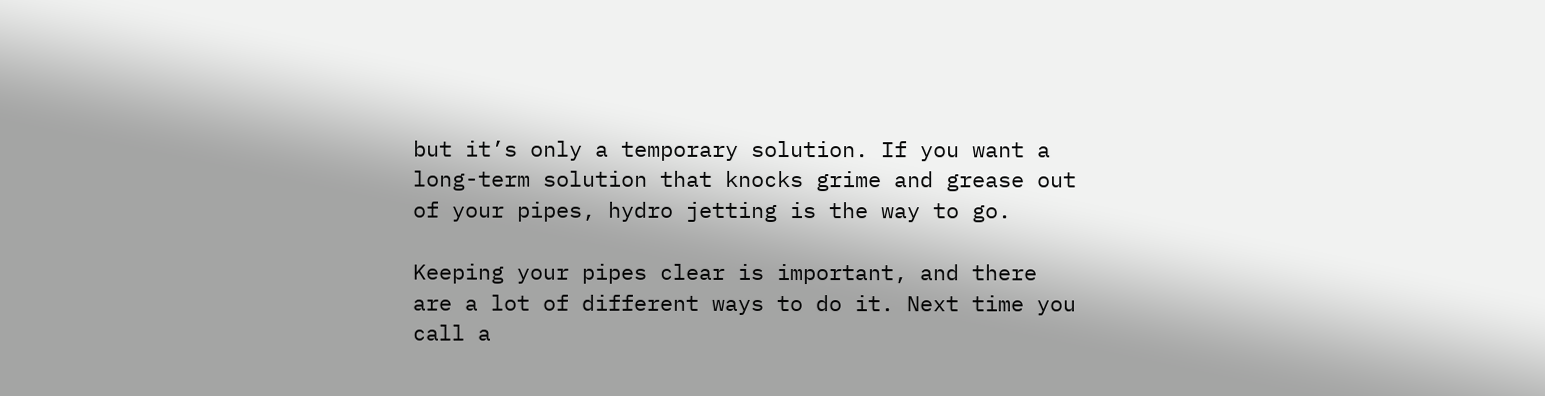but it’s only a temporary solution. If you want a long-term solution that knocks grime and grease out of your pipes, hydro jetting is the way to go.

Keeping your pipes clear is important, and there are a lot of different ways to do it. Next time you call a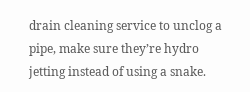drain cleaning service to unclog a pipe, make sure they’re hydro jetting instead of using a snake.